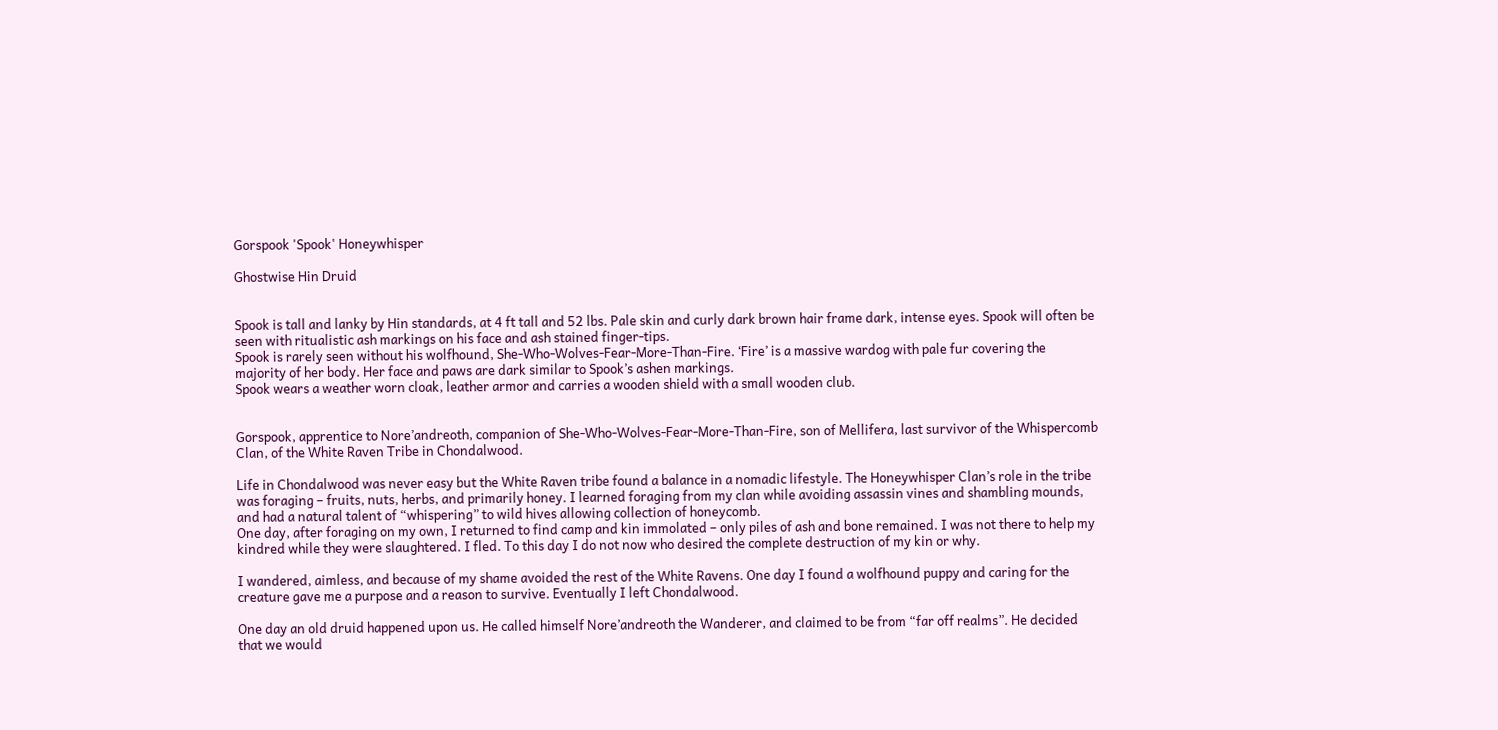Gorspook 'Spook' Honeywhisper

Ghostwise Hin Druid


Spook is tall and lanky by Hin standards, at 4 ft tall and 52 lbs. Pale skin and curly dark brown hair frame dark, intense eyes. Spook will often be seen with ritualistic ash markings on his face and ash stained finger-tips.
Spook is rarely seen without his wolfhound, She-Who-Wolves-Fear-More-Than-Fire. ‘Fire’ is a massive wardog with pale fur covering the majority of her body. Her face and paws are dark similar to Spook’s ashen markings.
Spook wears a weather worn cloak, leather armor and carries a wooden shield with a small wooden club.


Gorspook, apprentice to Nore’andreoth, companion of She-Who-Wolves-Fear-More-Than-Fire, son of Mellifera, last survivor of the Whispercomb Clan, of the White Raven Tribe in Chondalwood.

Life in Chondalwood was never easy but the White Raven tribe found a balance in a nomadic lifestyle. The Honeywhisper Clan’s role in the tribe was foraging – fruits, nuts, herbs, and primarily honey. I learned foraging from my clan while avoiding assassin vines and shambling mounds, and had a natural talent of “whispering” to wild hives allowing collection of honeycomb.
One day, after foraging on my own, I returned to find camp and kin immolated – only piles of ash and bone remained. I was not there to help my kindred while they were slaughtered. I fled. To this day I do not now who desired the complete destruction of my kin or why.

I wandered, aimless, and because of my shame avoided the rest of the White Ravens. One day I found a wolfhound puppy and caring for the creature gave me a purpose and a reason to survive. Eventually I left Chondalwood.

One day an old druid happened upon us. He called himself Nore’andreoth the Wanderer, and claimed to be from “far off realms”. He decided that we would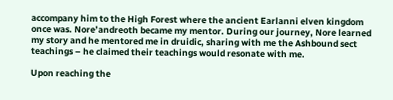accompany him to the High Forest where the ancient Earlanni elven kingdom once was. Nore’andreoth became my mentor. During our journey, Nore learned my story and he mentored me in druidic, sharing with me the Ashbound sect teachings – he claimed their teachings would resonate with me.

Upon reaching the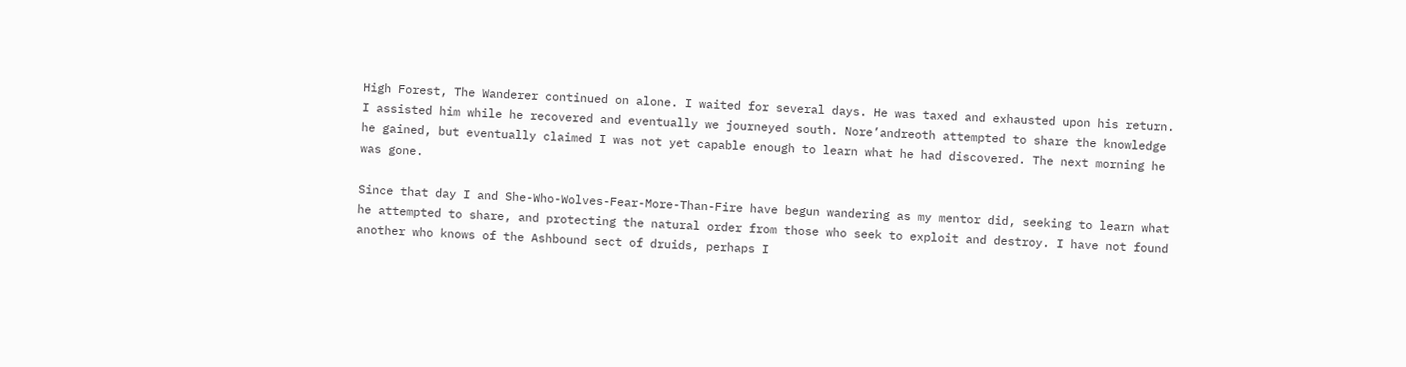High Forest, The Wanderer continued on alone. I waited for several days. He was taxed and exhausted upon his return. I assisted him while he recovered and eventually we journeyed south. Nore’andreoth attempted to share the knowledge he gained, but eventually claimed I was not yet capable enough to learn what he had discovered. The next morning he was gone.

Since that day I and She-Who-Wolves-Fear-More-Than-Fire have begun wandering as my mentor did, seeking to learn what he attempted to share, and protecting the natural order from those who seek to exploit and destroy. I have not found another who knows of the Ashbound sect of druids, perhaps I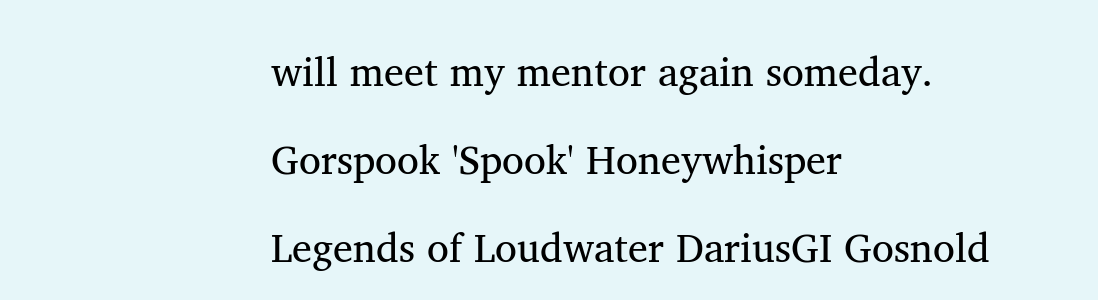will meet my mentor again someday.

Gorspook 'Spook' Honeywhisper

Legends of Loudwater DariusGI Gosnold